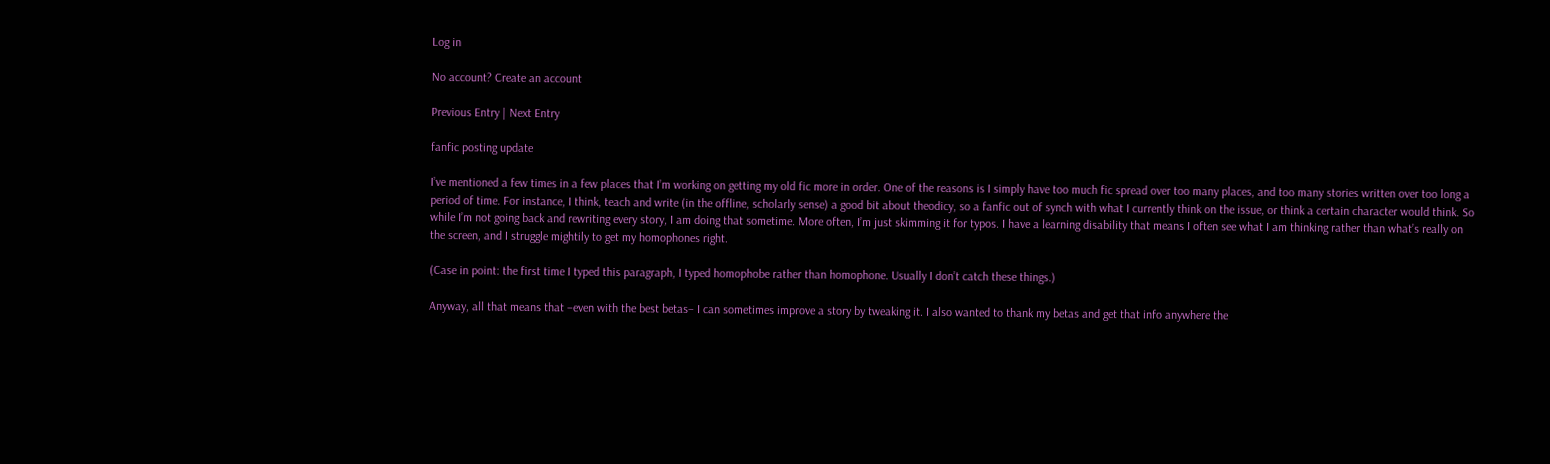Log in

No account? Create an account

Previous Entry | Next Entry

fanfic posting update

I’ve mentioned a few times in a few places that I’m working on getting my old fic more in order. One of the reasons is I simply have too much fic spread over too many places, and too many stories written over too long a period of time. For instance, I think, teach and write (in the offline, scholarly sense) a good bit about theodicy, so a fanfic out of synch with what I currently think on the issue, or think a certain character would think. So while I’m not going back and rewriting every story, I am doing that sometime. More often, I’m just skimming it for typos. I have a learning disability that means I often see what I am thinking rather than what’s really on the screen, and I struggle mightily to get my homophones right.

(Case in point: the first time I typed this paragraph, I typed homophobe rather than homophone. Usually I don’t catch these things.)

Anyway, all that means that –even with the best betas– I can sometimes improve a story by tweaking it. I also wanted to thank my betas and get that info anywhere the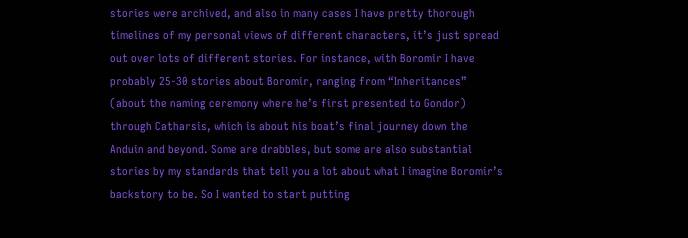stories were archived, and also in many cases I have pretty thorough timelines of my personal views of different characters, it’s just spread out over lots of different stories. For instance, with Boromir I have probably 25-30 stories about Boromir, ranging from “Inheritances” (about the naming ceremony where he’s first presented to Gondor) through Catharsis, which is about his boat’s final journey down the Anduin and beyond. Some are drabbles, but some are also substantial stories by my standards that tell you a lot about what I imagine Boromir’s backstory to be. So I wanted to start putting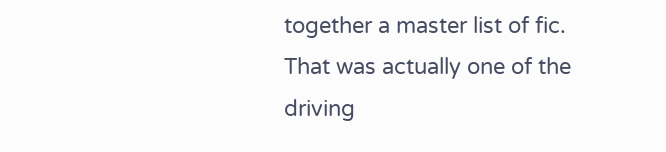together a master list of fic. That was actually one of the driving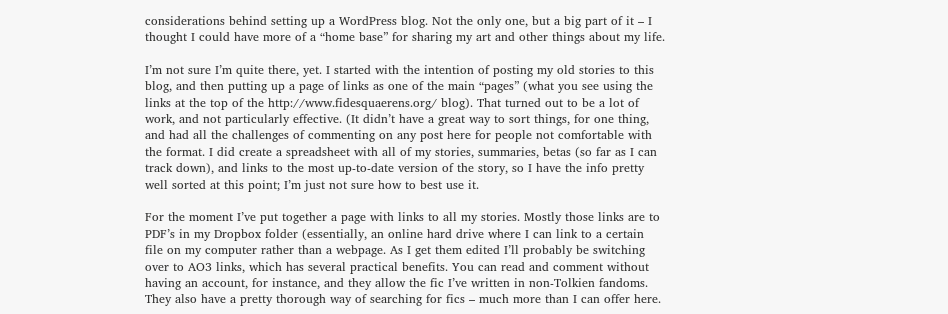considerations behind setting up a WordPress blog. Not the only one, but a big part of it – I thought I could have more of a “home base” for sharing my art and other things about my life.

I’m not sure I’m quite there, yet. I started with the intention of posting my old stories to this blog, and then putting up a page of links as one of the main “pages” (what you see using the links at the top of the http://www.fidesquaerens.org/ blog). That turned out to be a lot of work, and not particularly effective. (It didn’t have a great way to sort things, for one thing, and had all the challenges of commenting on any post here for people not comfortable with the format. I did create a spreadsheet with all of my stories, summaries, betas (so far as I can track down), and links to the most up-to-date version of the story, so I have the info pretty well sorted at this point; I’m just not sure how to best use it.

For the moment I’ve put together a page with links to all my stories. Mostly those links are to PDF’s in my Dropbox folder (essentially, an online hard drive where I can link to a certain file on my computer rather than a webpage. As I get them edited I’ll probably be switching over to AO3 links, which has several practical benefits. You can read and comment without having an account, for instance, and they allow the fic I’ve written in non-Tolkien fandoms. They also have a pretty thorough way of searching for fics – much more than I can offer here.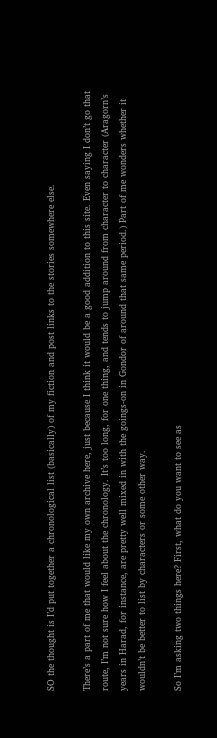SO the thought is I’d put together a chronological list (basically) of my fiction and post links to the stories somewhere else.

There’s a part of me that would like my own archive here, just because I think it would be a good addition to this site. Even saying I don’t go that route, I’m not sure how I feel about the chronology. It’s too long, for one thing, and tends to jump around from character to character (Aragorn’s years in Harad, for instance, are pretty well mixed in with the goings-on in Gondor of around that same period.) Part of me wonders whether it wouldn’t be better to list by characters or some other way.

So I’m asking two things here? First, what do you want to see as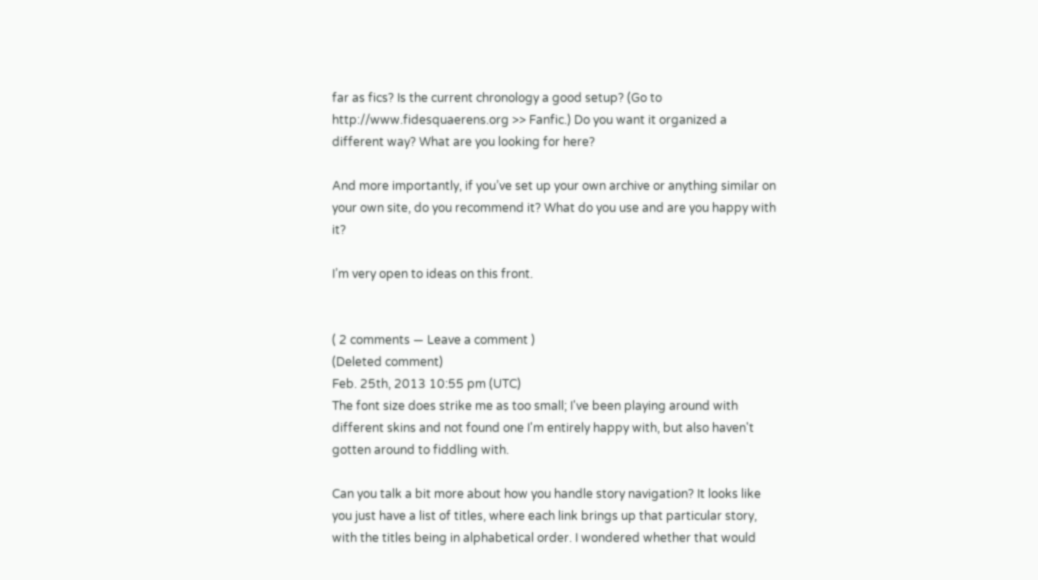far as fics? Is the current chronology a good setup? (Go to http://www.fidesquaerens.org >> Fanfic.) Do you want it organized a different way? What are you looking for here?

And more importantly, if you’ve set up your own archive or anything similar on your own site, do you recommend it? What do you use and are you happy with it?

I’m very open to ideas on this front.


( 2 comments — Leave a comment )
(Deleted comment)
Feb. 25th, 2013 10:55 pm (UTC)
The font size does strike me as too small; I've been playing around with different skins and not found one I'm entirely happy with, but also haven't gotten around to fiddling with.

Can you talk a bit more about how you handle story navigation? It looks like you just have a list of titles, where each link brings up that particular story, with the titles being in alphabetical order. I wondered whether that would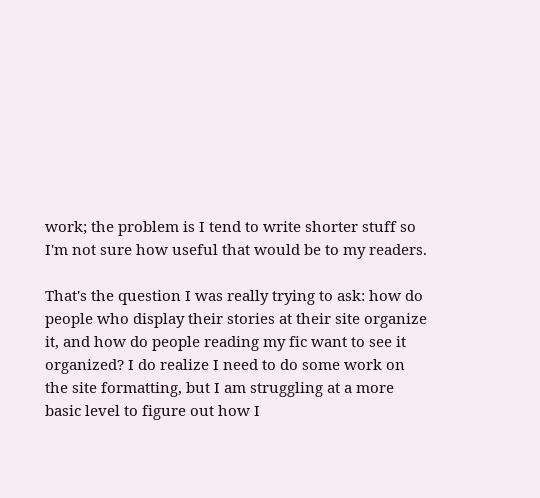work; the problem is I tend to write shorter stuff so I'm not sure how useful that would be to my readers.

That's the question I was really trying to ask: how do people who display their stories at their site organize it, and how do people reading my fic want to see it organized? I do realize I need to do some work on the site formatting, but I am struggling at a more basic level to figure out how I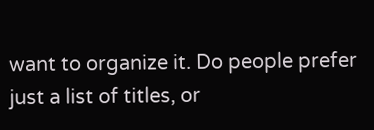want to organize it. Do people prefer just a list of titles, or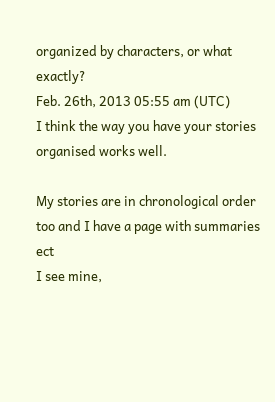organized by characters, or what exactly?
Feb. 26th, 2013 05:55 am (UTC)
I think the way you have your stories organised works well.

My stories are in chronological order too and I have a page with summaries ect
I see mine,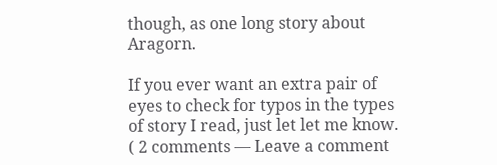though, as one long story about Aragorn.

If you ever want an extra pair of eyes to check for typos in the types of story I read, just let let me know.
( 2 comments — Leave a comment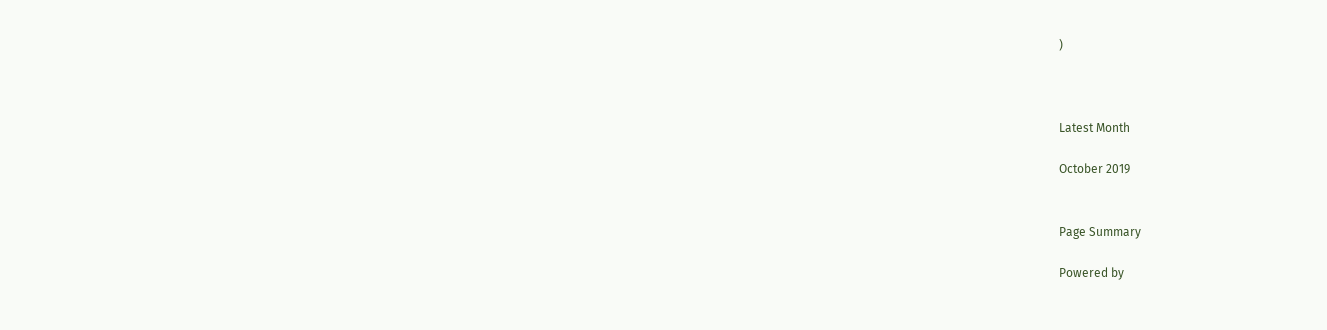)



Latest Month

October 2019


Page Summary

Powered by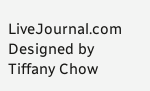LiveJournal.com
Designed by Tiffany Chow